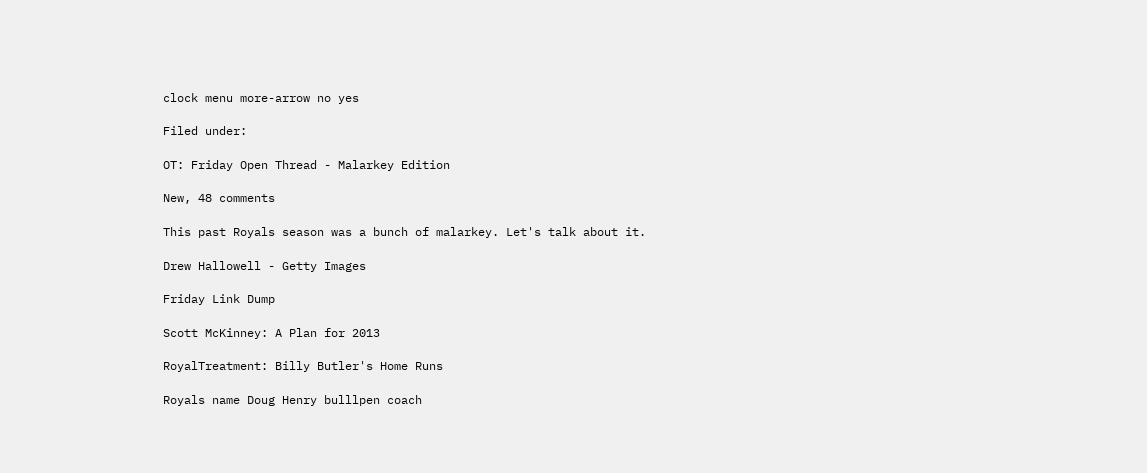clock menu more-arrow no yes

Filed under:

OT: Friday Open Thread - Malarkey Edition

New, 48 comments

This past Royals season was a bunch of malarkey. Let's talk about it.

Drew Hallowell - Getty Images

Friday Link Dump

Scott McKinney: A Plan for 2013

RoyalTreatment: Billy Butler's Home Runs

Royals name Doug Henry bulllpen coach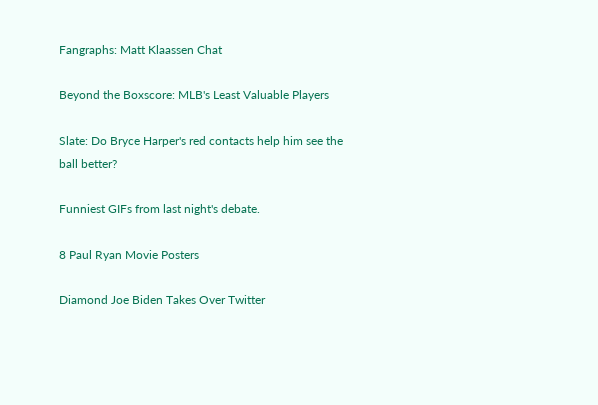Fangraphs: Matt Klaassen Chat

Beyond the Boxscore: MLB's Least Valuable Players

Slate: Do Bryce Harper's red contacts help him see the ball better?

Funniest GIFs from last night's debate.

8 Paul Ryan Movie Posters

Diamond Joe Biden Takes Over Twitter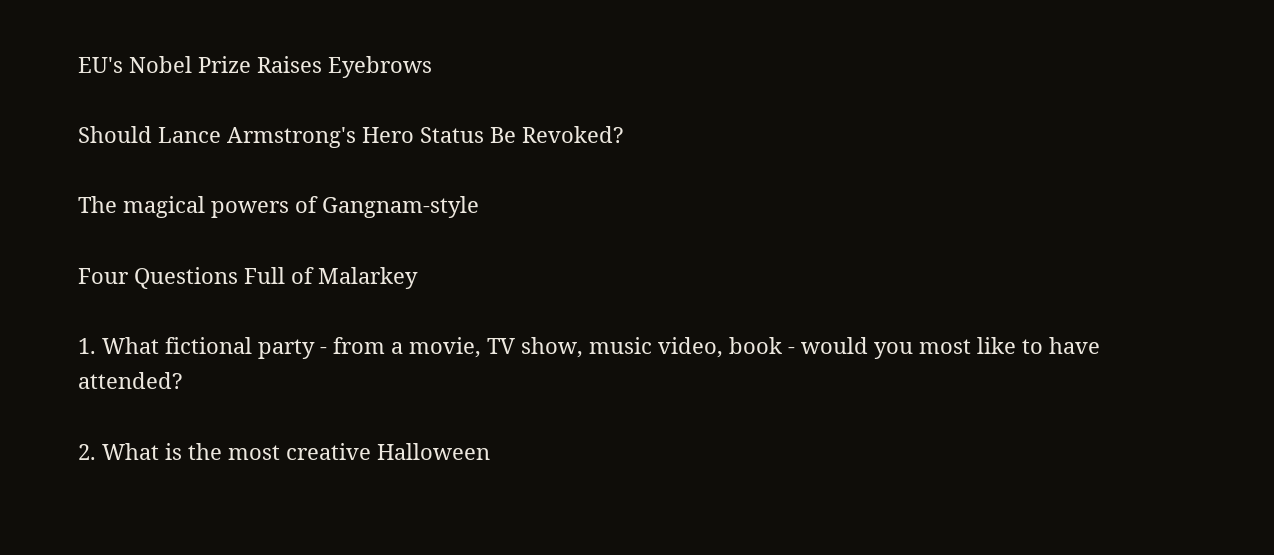EU's Nobel Prize Raises Eyebrows

Should Lance Armstrong's Hero Status Be Revoked?

The magical powers of Gangnam-style

Four Questions Full of Malarkey

1. What fictional party - from a movie, TV show, music video, book - would you most like to have attended?

2. What is the most creative Halloween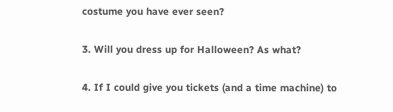costume you have ever seen?

3. Will you dress up for Halloween? As what?

4. If I could give you tickets (and a time machine) to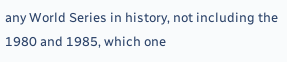any World Series in history, not including the 1980 and 1985, which one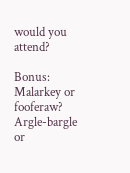would you attend?

Bonus: Malarkey or fooferaw? Argle-bargle or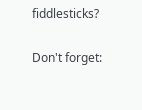fiddlesticks?

Don't forget: